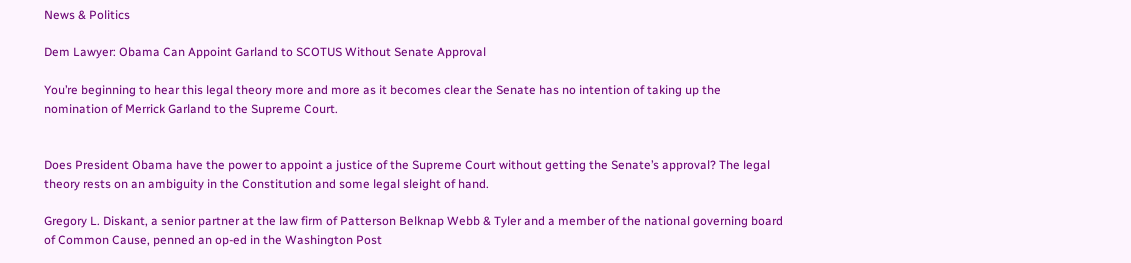News & Politics

Dem Lawyer: Obama Can Appoint Garland to SCOTUS Without Senate Approval

You’re beginning to hear this legal theory more and more as it becomes clear the Senate has no intention of taking up the nomination of Merrick Garland to the Supreme Court.


Does President Obama have the power to appoint a justice of the Supreme Court without getting the Senate’s approval? The legal theory rests on an ambiguity in the Constitution and some legal sleight of hand.

Gregory L. Diskant, a senior partner at the law firm of Patterson Belknap Webb & Tyler and a member of the national governing board of Common Cause, penned an op-ed in the Washington Post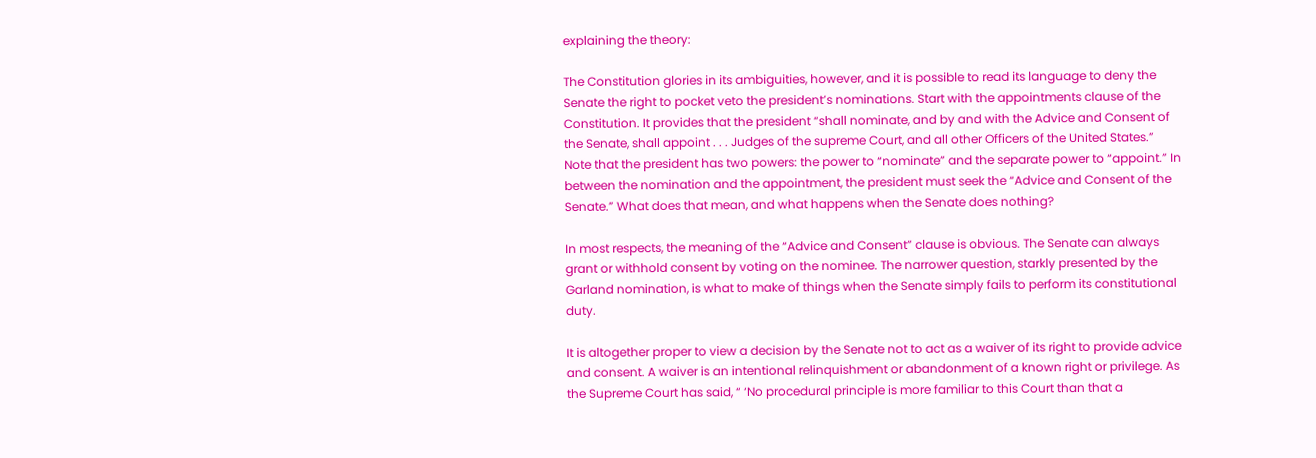explaining the theory:

The Constitution glories in its ambiguities, however, and it is possible to read its language to deny the Senate the right to pocket veto the president’s nominations. Start with the appointments clause of the Constitution. It provides that the president “shall nominate, and by and with the Advice and Consent of the Senate, shall appoint . . . Judges of the supreme Court, and all other Officers of the United States.” Note that the president has two powers: the power to “nominate” and the separate power to “appoint.” In between the nomination and the appointment, the president must seek the “Advice and Consent of the Senate.” What does that mean, and what happens when the Senate does nothing?

In most respects, the meaning of the “Advice and Consent” clause is obvious. The Senate can always grant or withhold consent by voting on the nominee. The narrower question, starkly presented by the Garland nomination, is what to make of things when the Senate simply fails to perform its constitutional duty.

It is altogether proper to view a decision by the Senate not to act as a waiver of its right to provide advice and consent. A waiver is an intentional relinquishment or abandonment of a known right or privilege. As the Supreme Court has said, “ ‘No procedural principle is more familiar to this Court than that a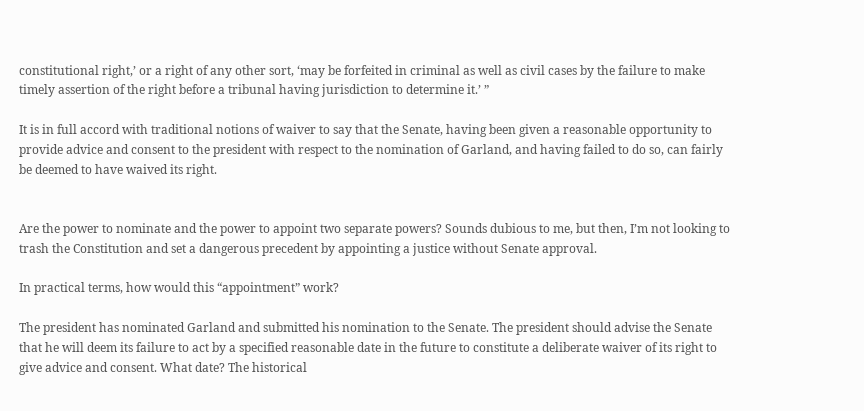constitutional right,’ or a right of any other sort, ‘may be forfeited in criminal as well as civil cases by the failure to make timely assertion of the right before a tribunal having jurisdiction to determine it.’ ”

It is in full accord with traditional notions of waiver to say that the Senate, having been given a reasonable opportunity to provide advice and consent to the president with respect to the nomination of Garland, and having failed to do so, can fairly be deemed to have waived its right.


Are the power to nominate and the power to appoint two separate powers? Sounds dubious to me, but then, I’m not looking to trash the Constitution and set a dangerous precedent by appointing a justice without Senate approval.

In practical terms, how would this “appointment” work?

The president has nominated Garland and submitted his nomination to the Senate. The president should advise the Senate that he will deem its failure to act by a specified reasonable date in the future to constitute a deliberate waiver of its right to give advice and consent. What date? The historical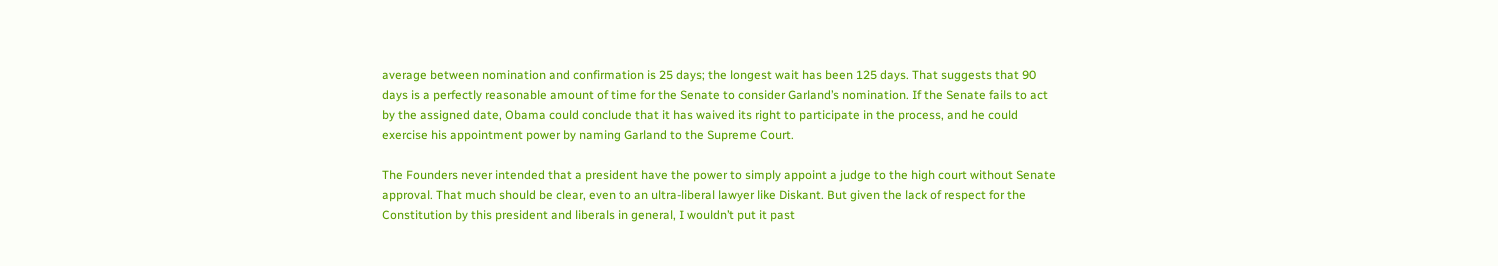average between nomination and confirmation is 25 days; the longest wait has been 125 days. That suggests that 90 days is a perfectly reasonable amount of time for the Senate to consider Garland’s nomination. If the Senate fails to act by the assigned date, Obama could conclude that it has waived its right to participate in the process, and he could exercise his appointment power by naming Garland to the Supreme Court.

The Founders never intended that a president have the power to simply appoint a judge to the high court without Senate approval. That much should be clear, even to an ultra-liberal lawyer like Diskant. But given the lack of respect for the Constitution by this president and liberals in general, I wouldn’t put it past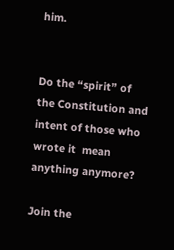him.


Do the “spirit” of the Constitution and intent of those who wrote it  mean anything anymore?

Join the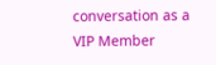conversation as a VIP Member